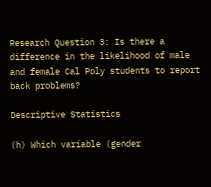Research Question 3: Is there a difference in the likelihood of male and female Cal Poly students to report back problems?

Descriptive Statistics

(h) Which variable (gender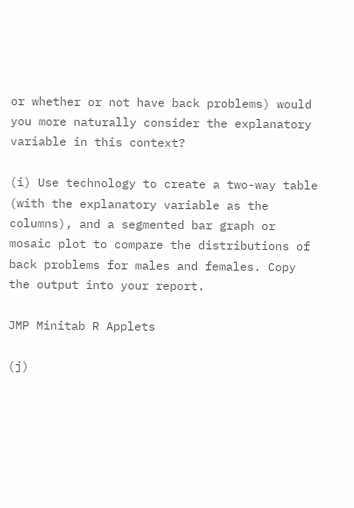or whether or not have back problems) would you more naturally consider the explanatory variable in this context?

(i) Use technology to create a two-way table (with the explanatory variable as the columns), and a segmented bar graph or mosaic plot to compare the distributions of back problems for males and females. Copy the output into your report.

JMP Minitab R Applets

(j)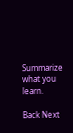Summarize what you learn.

Back Next